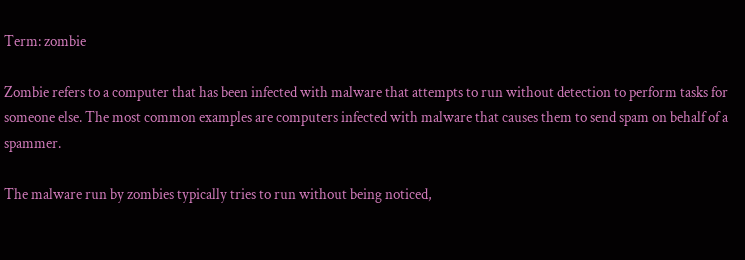Term: zombie

Zombie refers to a computer that has been infected with malware that attempts to run without detection to perform tasks for someone else. The most common examples are computers infected with malware that causes them to send spam on behalf of a spammer.

The malware run by zombies typically tries to run without being noticed,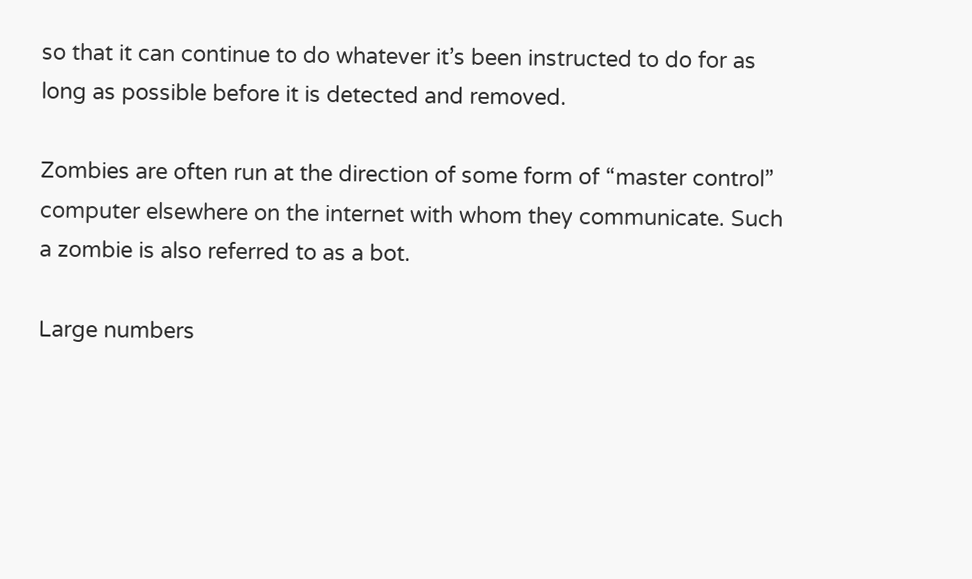so that it can continue to do whatever it’s been instructed to do for as long as possible before it is detected and removed.

Zombies are often run at the direction of some form of “master control” computer elsewhere on the internet with whom they communicate. Such a zombie is also referred to as a bot.

Large numbers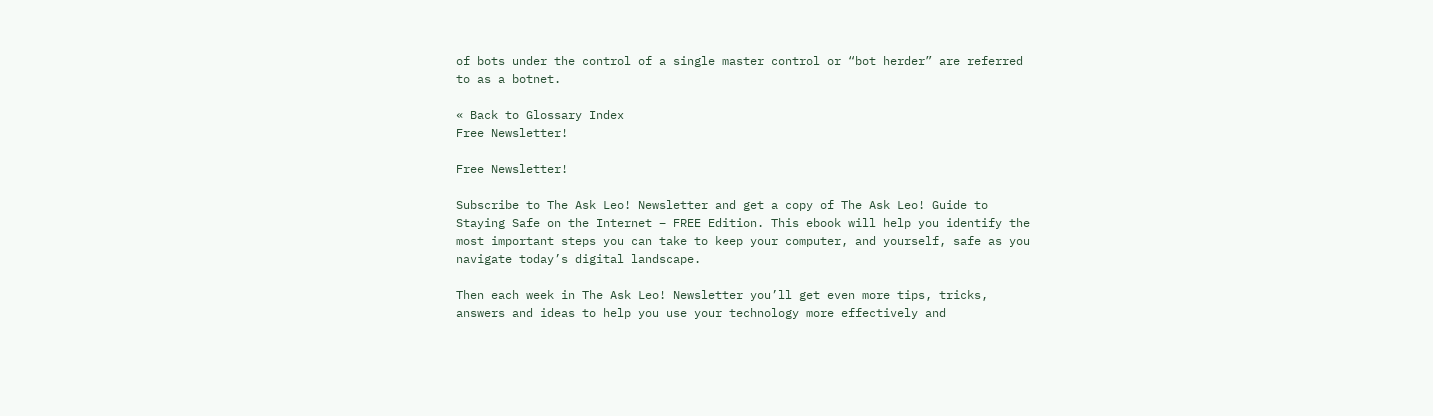of bots under the control of a single master control or “bot herder” are referred to as a botnet.

« Back to Glossary Index
Free Newsletter!

Free Newsletter!

Subscribe to The Ask Leo! Newsletter and get a copy of The Ask Leo! Guide to Staying Safe on the Internet – FREE Edition. This ebook will help you identify the most important steps you can take to keep your computer, and yourself, safe as you navigate today’s digital landscape.

Then each week in The Ask Leo! Newsletter you’ll get even more tips, tricks, answers and ideas to help you use your technology more effectively and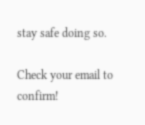stay safe doing so.

Check your email to confirm!